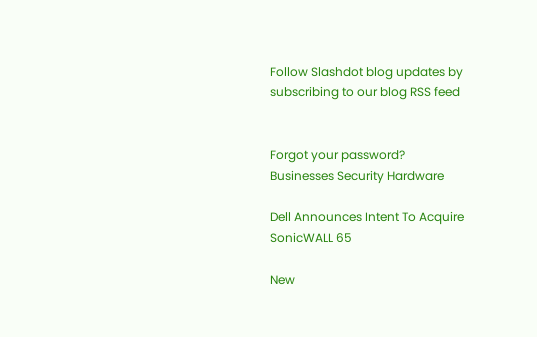Follow Slashdot blog updates by subscribing to our blog RSS feed


Forgot your password?
Businesses Security Hardware

Dell Announces Intent To Acquire SonicWALL 65

New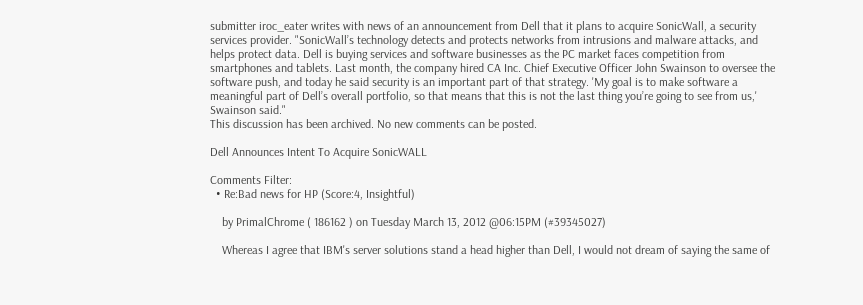submitter iroc_eater writes with news of an announcement from Dell that it plans to acquire SonicWall, a security services provider. "SonicWall’s technology detects and protects networks from intrusions and malware attacks, and helps protect data. Dell is buying services and software businesses as the PC market faces competition from smartphones and tablets. Last month, the company hired CA Inc. Chief Executive Officer John Swainson to oversee the software push, and today he said security is an important part of that strategy. 'My goal is to make software a meaningful part of Dell’s overall portfolio, so that means that this is not the last thing you’re going to see from us,' Swainson said."
This discussion has been archived. No new comments can be posted.

Dell Announces Intent To Acquire SonicWALL

Comments Filter:
  • Re:Bad news for HP (Score:4, Insightful)

    by PrimalChrome ( 186162 ) on Tuesday March 13, 2012 @06:15PM (#39345027)

    Whereas I agree that IBM's server solutions stand a head higher than Dell, I would not dream of saying the same of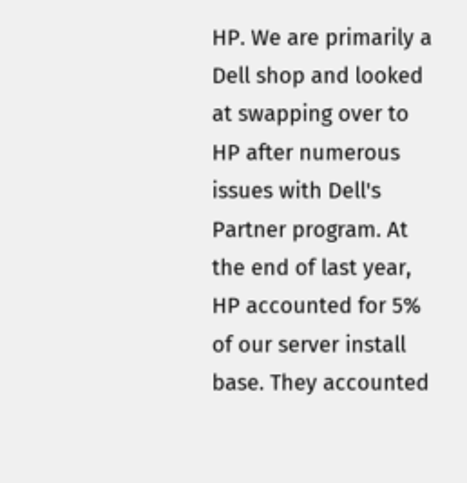HP. We are primarily a Dell shop and looked at swapping over to HP after numerous issues with Dell's Partner program. At the end of last year, HP accounted for 5% of our server install base. They accounted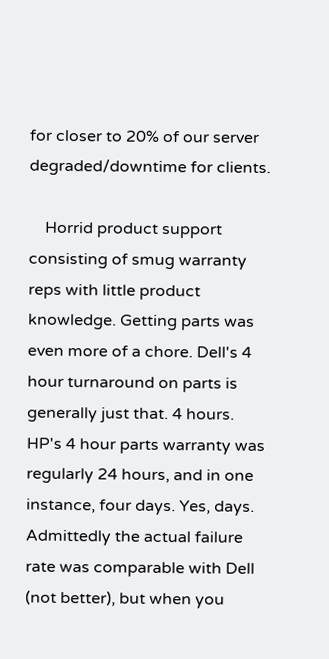for closer to 20% of our server degraded/downtime for clients.

    Horrid product support consisting of smug warranty reps with little product knowledge. Getting parts was even more of a chore. Dell's 4 hour turnaround on parts is generally just that. 4 hours. HP's 4 hour parts warranty was regularly 24 hours, and in one instance, four days. Yes, days. Admittedly the actual failure rate was comparable with Dell (not better), but when you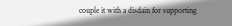couple it with a disdain for supporting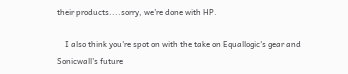their products....sorry, we're done with HP.

    I also think you're spot on with the take on Equallogic's gear and Sonicwall's future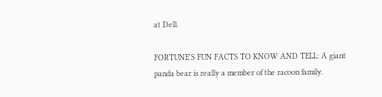at Dell.

FORTUNE'S FUN FACTS TO KNOW AND TELL: A giant panda bear is really a member of the racoon family.